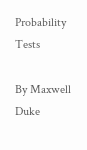Probability Tests

By Maxwell Duke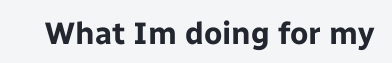What Im doing for my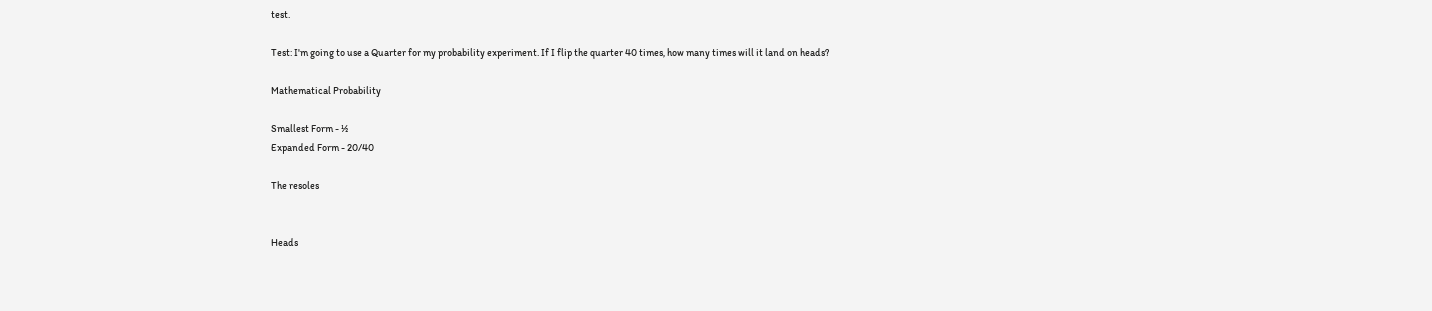test.

Test: I'm going to use a Quarter for my probability experiment. If I flip the quarter 40 times, how many times will it land on heads?

Mathematical Probability

Smallest Form - ½
Expanded Form - 20/40

The resoles


Heads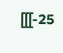[[[-25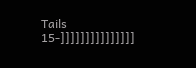Tails 15-]]]]]]]]]]]]]]]